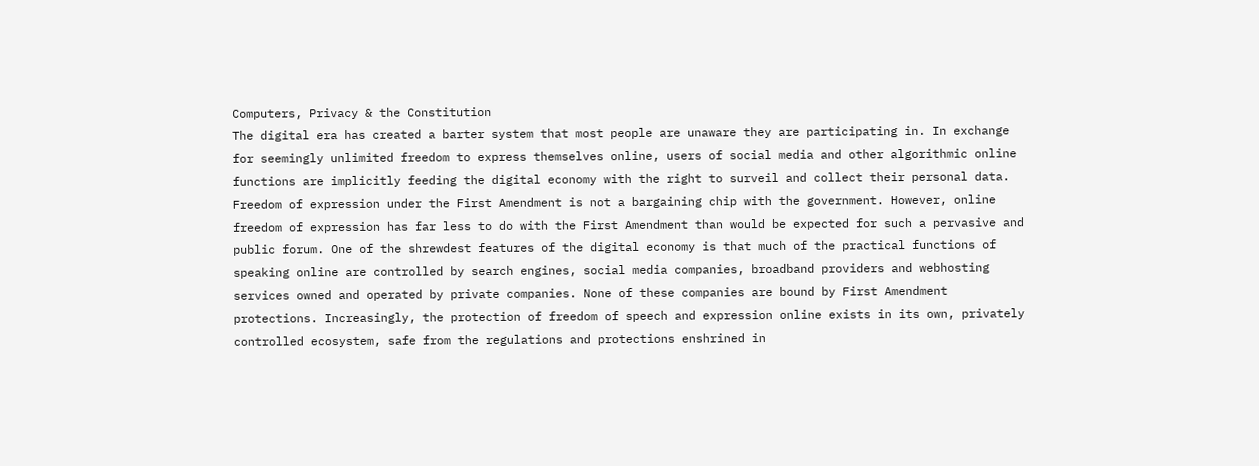Computers, Privacy & the Constitution
The digital era has created a barter system that most people are unaware they are participating in. In exchange for seemingly unlimited freedom to express themselves online, users of social media and other algorithmic online functions are implicitly feeding the digital economy with the right to surveil and collect their personal data. Freedom of expression under the First Amendment is not a bargaining chip with the government. However, online freedom of expression has far less to do with the First Amendment than would be expected for such a pervasive and public forum. One of the shrewdest features of the digital economy is that much of the practical functions of speaking online are controlled by search engines, social media companies, broadband providers and webhosting services owned and operated by private companies. None of these companies are bound by First Amendment protections. Increasingly, the protection of freedom of speech and expression online exists in its own, privately controlled ecosystem, safe from the regulations and protections enshrined in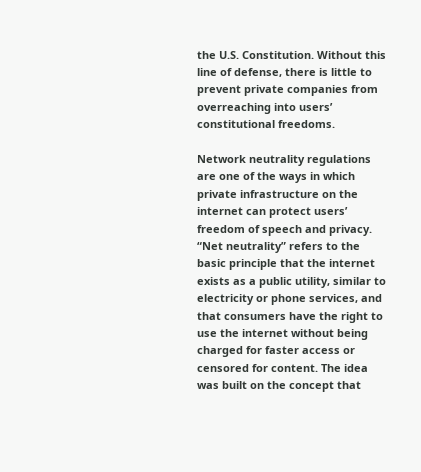the U.S. Constitution. Without this line of defense, there is little to prevent private companies from overreaching into users’ constitutional freedoms.

Network neutrality regulations are one of the ways in which private infrastructure on the internet can protect users’ freedom of speech and privacy. “Net neutrality” refers to the basic principle that the internet exists as a public utility, similar to electricity or phone services, and that consumers have the right to use the internet without being charged for faster access or censored for content. The idea was built on the concept that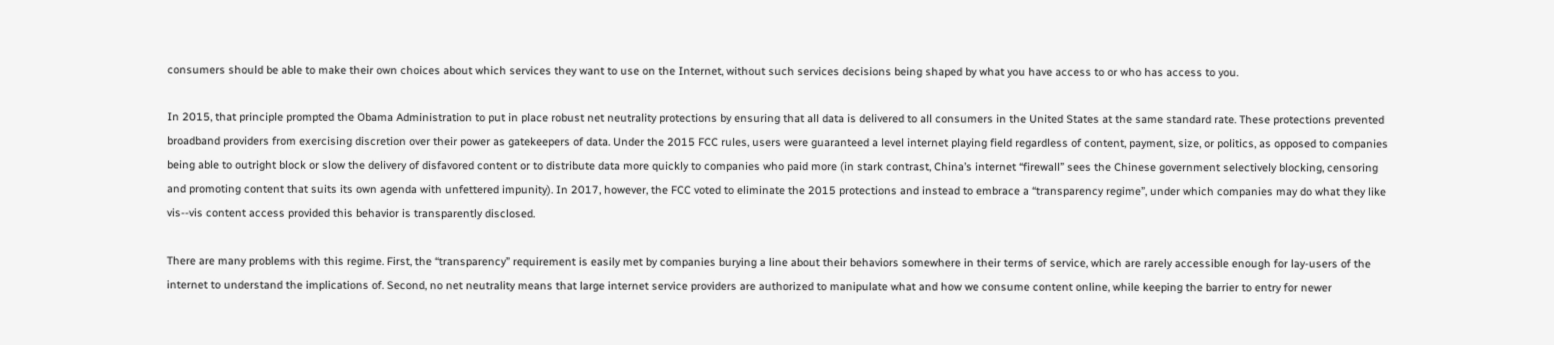consumers should be able to make their own choices about which services they want to use on the Internet, without such services decisions being shaped by what you have access to or who has access to you.

In 2015, that principle prompted the Obama Administration to put in place robust net neutrality protections by ensuring that all data is delivered to all consumers in the United States at the same standard rate. These protections prevented broadband providers from exercising discretion over their power as gatekeepers of data. Under the 2015 FCC rules, users were guaranteed a level internet playing field regardless of content, payment, size, or politics, as opposed to companies being able to outright block or slow the delivery of disfavored content or to distribute data more quickly to companies who paid more (in stark contrast, China’s internet “firewall” sees the Chinese government selectively blocking, censoring and promoting content that suits its own agenda with unfettered impunity). In 2017, however, the FCC voted to eliminate the 2015 protections and instead to embrace a “transparency regime”, under which companies may do what they like vis--vis content access provided this behavior is transparently disclosed.

There are many problems with this regime. First, the “transparency” requirement is easily met by companies burying a line about their behaviors somewhere in their terms of service, which are rarely accessible enough for lay-users of the internet to understand the implications of. Second, no net neutrality means that large internet service providers are authorized to manipulate what and how we consume content online, while keeping the barrier to entry for newer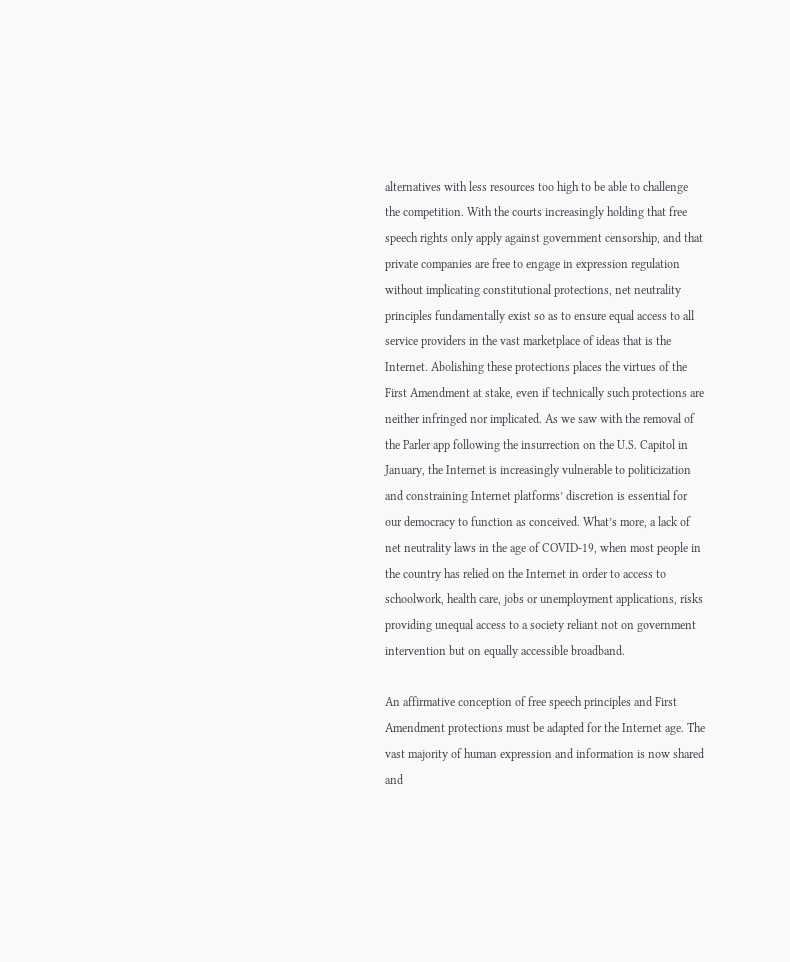alternatives with less resources too high to be able to challenge the competition. With the courts increasingly holding that free speech rights only apply against government censorship, and that private companies are free to engage in expression regulation without implicating constitutional protections, net neutrality principles fundamentally exist so as to ensure equal access to all service providers in the vast marketplace of ideas that is the Internet. Abolishing these protections places the virtues of the First Amendment at stake, even if technically such protections are neither infringed nor implicated. As we saw with the removal of the Parler app following the insurrection on the U.S. Capitol in January, the Internet is increasingly vulnerable to politicization and constraining Internet platforms’ discretion is essential for our democracy to function as conceived. What’s more, a lack of net neutrality laws in the age of COVID-19, when most people in the country has relied on the Internet in order to access to schoolwork, health care, jobs or unemployment applications, risks providing unequal access to a society reliant not on government intervention but on equally accessible broadband.

An affirmative conception of free speech principles and First Amendment protections must be adapted for the Internet age. The vast majority of human expression and information is now shared and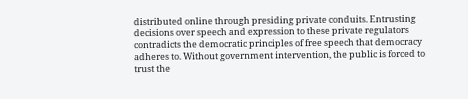distributed online through presiding private conduits. Entrusting decisions over speech and expression to these private regulators contradicts the democratic principles of free speech that democracy adheres to. Without government intervention, the public is forced to trust the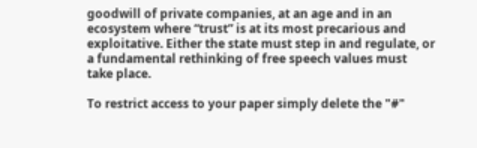goodwill of private companies, at an age and in an ecosystem where “trust” is at its most precarious and exploitative. Either the state must step in and regulate, or a fundamental rethinking of free speech values must take place.

To restrict access to your paper simply delete the "#"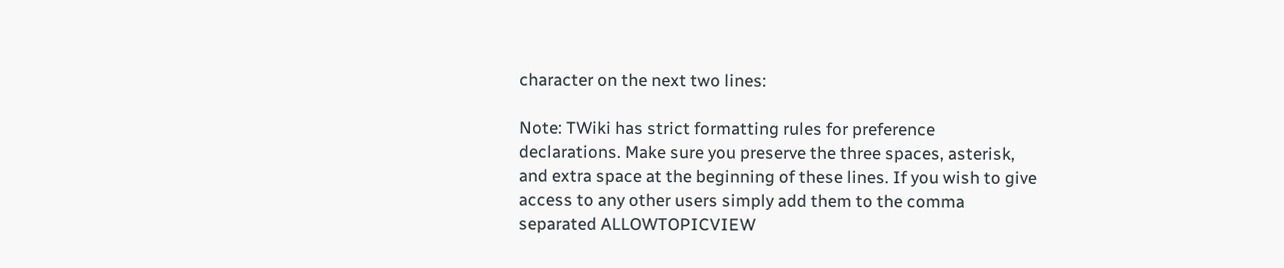character on the next two lines:

Note: TWiki has strict formatting rules for preference declarations. Make sure you preserve the three spaces, asterisk, and extra space at the beginning of these lines. If you wish to give access to any other users simply add them to the comma separated ALLOWTOPICVIEW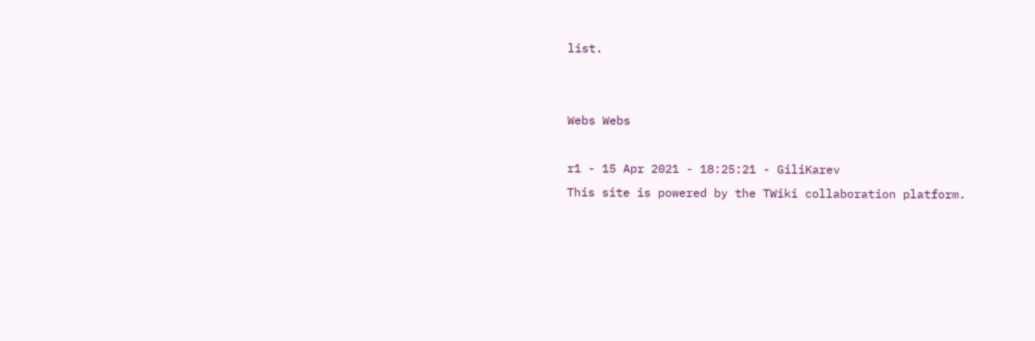list.


Webs Webs

r1 - 15 Apr 2021 - 18:25:21 - GiliKarev
This site is powered by the TWiki collaboration platform.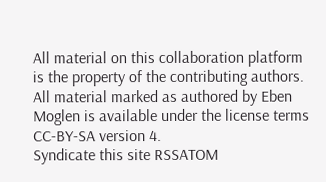All material on this collaboration platform is the property of the contributing authors.
All material marked as authored by Eben Moglen is available under the license terms CC-BY-SA version 4.
Syndicate this site RSSATOM